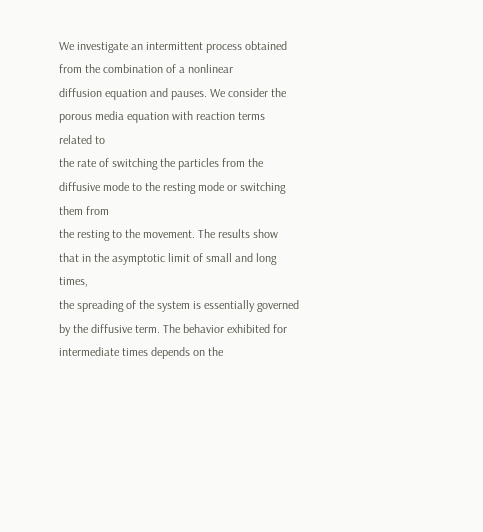We investigate an intermittent process obtained from the combination of a nonlinear
diffusion equation and pauses. We consider the porous media equation with reaction terms related to
the rate of switching the particles from the diffusive mode to the resting mode or switching them from
the resting to the movement. The results show that in the asymptotic limit of small and long times,
the spreading of the system is essentially governed by the diffusive term. The behavior exhibited for
intermediate times depends on the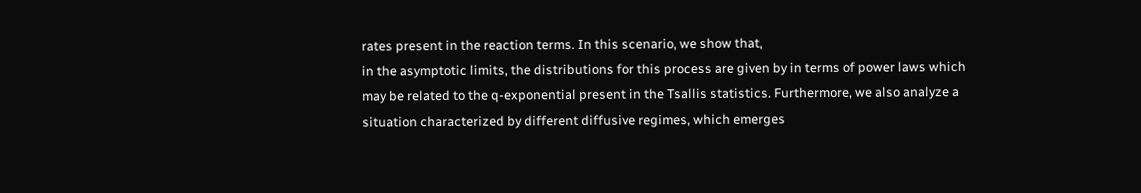rates present in the reaction terms. In this scenario, we show that,
in the asymptotic limits, the distributions for this process are given by in terms of power laws which
may be related to the q-exponential present in the Tsallis statistics. Furthermore, we also analyze a
situation characterized by different diffusive regimes, which emerges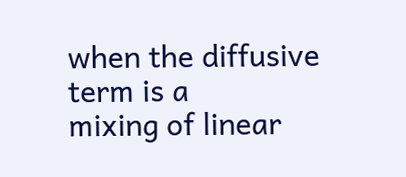when the diffusive term is a
mixing of linear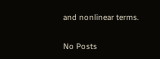and nonlinear terms.


No Posts